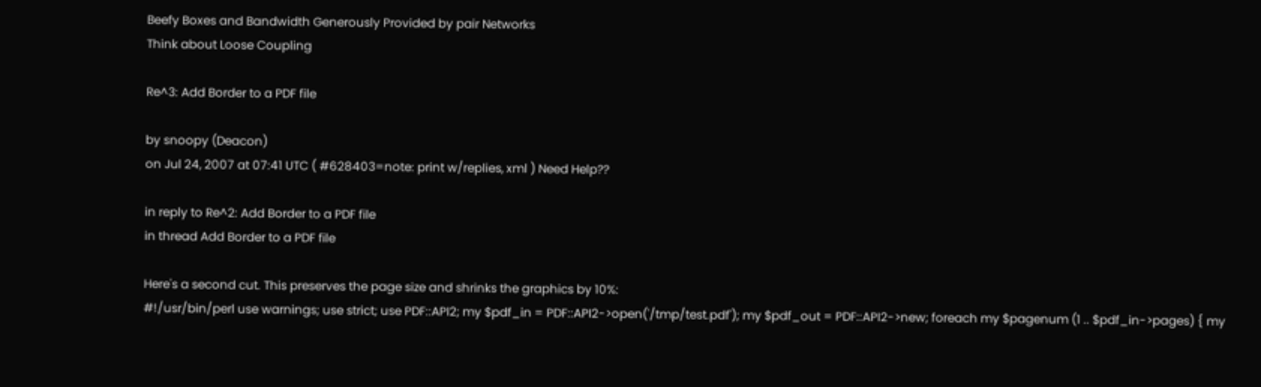Beefy Boxes and Bandwidth Generously Provided by pair Networks
Think about Loose Coupling

Re^3: Add Border to a PDF file

by snoopy (Deacon)
on Jul 24, 2007 at 07:41 UTC ( #628403=note: print w/replies, xml ) Need Help??

in reply to Re^2: Add Border to a PDF file
in thread Add Border to a PDF file

Here's a second cut. This preserves the page size and shrinks the graphics by 10%:
#!/usr/bin/perl use warnings; use strict; use PDF::API2; my $pdf_in = PDF::API2->open('/tmp/test.pdf'); my $pdf_out = PDF::API2->new; foreach my $pagenum (1 .. $pdf_in->pages) { my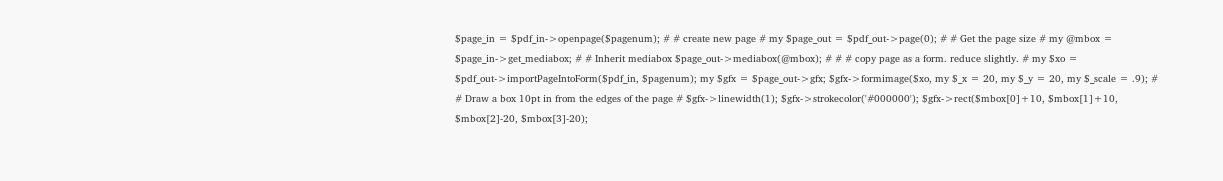$page_in = $pdf_in->openpage($pagenum); # # create new page # my $page_out = $pdf_out->page(0); # # Get the page size # my @mbox = $page_in->get_mediabox; # # Inherit mediabox $page_out->mediabox(@mbox); # # # copy page as a form. reduce slightly. # my $xo = $pdf_out->importPageIntoForm($pdf_in, $pagenum); my $gfx = $page_out->gfx; $gfx->formimage($xo, my $_x = 20, my $_y = 20, my $_scale = .9); # # Draw a box 10pt in from the edges of the page # $gfx->linewidth(1); $gfx->strokecolor('#000000'); $gfx->rect($mbox[0]+10, $mbox[1]+10, $mbox[2]-20, $mbox[3]-20);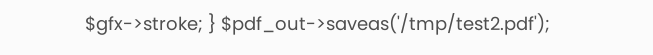$gfx->stroke; } $pdf_out->saveas('/tmp/test2.pdf');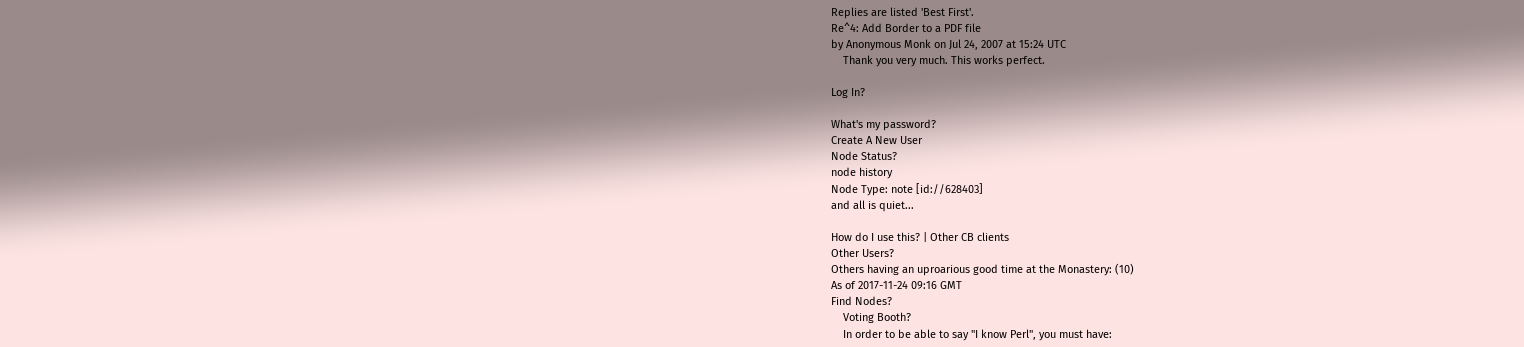Replies are listed 'Best First'.
Re^4: Add Border to a PDF file
by Anonymous Monk on Jul 24, 2007 at 15:24 UTC
    Thank you very much. This works perfect.

Log In?

What's my password?
Create A New User
Node Status?
node history
Node Type: note [id://628403]
and all is quiet...

How do I use this? | Other CB clients
Other Users?
Others having an uproarious good time at the Monastery: (10)
As of 2017-11-24 09:16 GMT
Find Nodes?
    Voting Booth?
    In order to be able to say "I know Perl", you must have: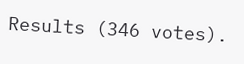Results (346 votes).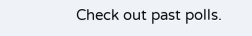Check out past polls.